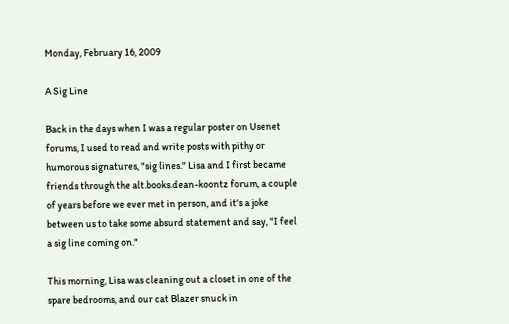Monday, February 16, 2009

A Sig Line

Back in the days when I was a regular poster on Usenet forums, I used to read and write posts with pithy or humorous signatures, "sig lines." Lisa and I first became friends through the alt.books.dean-koontz forum, a couple of years before we ever met in person, and it's a joke between us to take some absurd statement and say, "I feel a sig line coming on."

This morning, Lisa was cleaning out a closet in one of the spare bedrooms, and our cat Blazer snuck in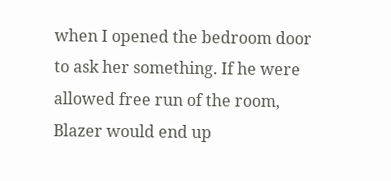when I opened the bedroom door to ask her something. If he were allowed free run of the room, Blazer would end up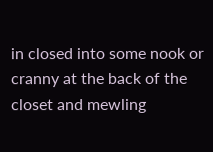in closed into some nook or cranny at the back of the closet and mewling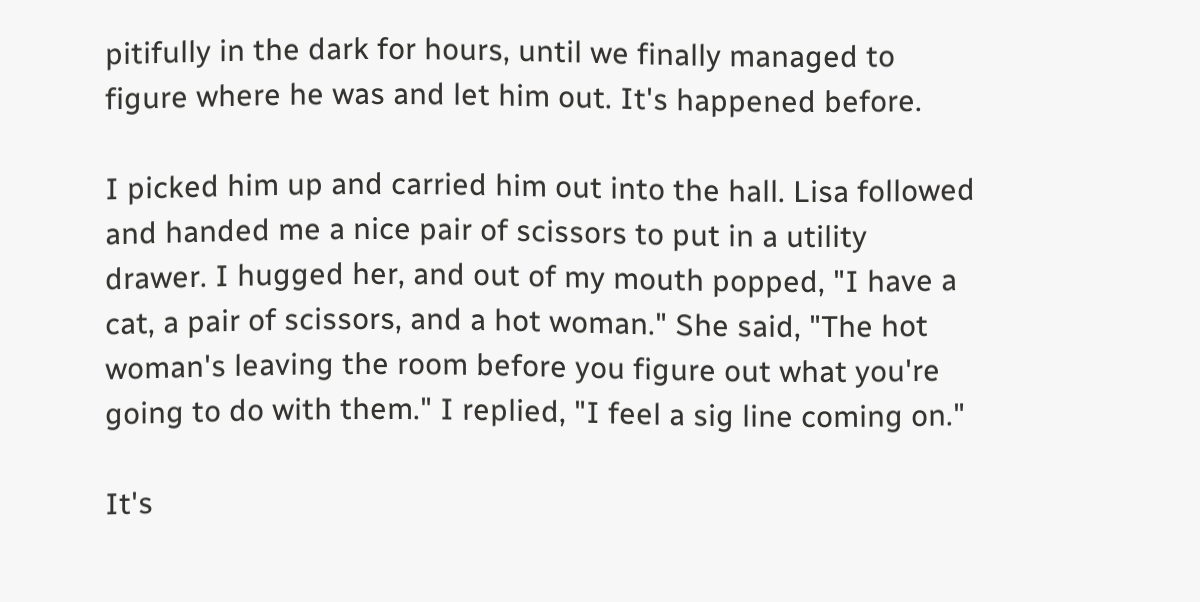pitifully in the dark for hours, until we finally managed to figure where he was and let him out. It's happened before.

I picked him up and carried him out into the hall. Lisa followed and handed me a nice pair of scissors to put in a utility drawer. I hugged her, and out of my mouth popped, "I have a cat, a pair of scissors, and a hot woman." She said, "The hot woman's leaving the room before you figure out what you're going to do with them." I replied, "I feel a sig line coming on."

It's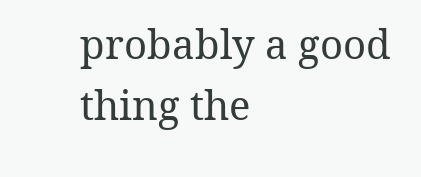probably a good thing the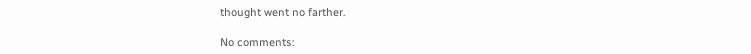thought went no farther.

No comments: